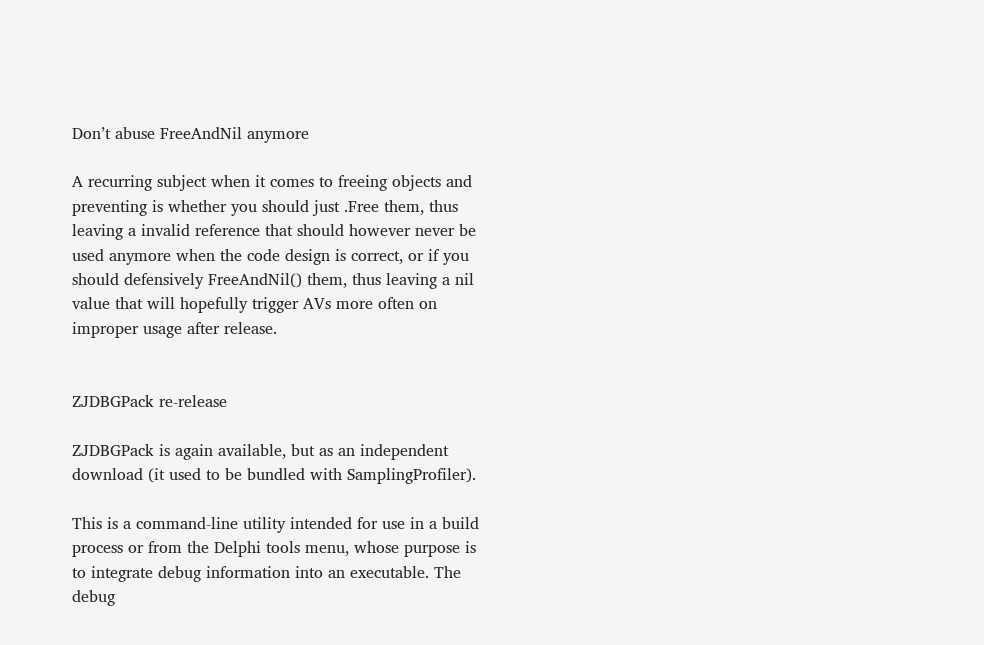Don’t abuse FreeAndNil anymore

A recurring subject when it comes to freeing objects and preventing is whether you should just .Free them, thus leaving a invalid reference that should however never be used anymore when the code design is correct, or if you should defensively FreeAndNil() them, thus leaving a nil value that will hopefully trigger AVs more often on improper usage after release.


ZJDBGPack re-release

ZJDBGPack is again available, but as an independent download (it used to be bundled with SamplingProfiler).

This is a command-line utility intended for use in a build process or from the Delphi tools menu, whose purpose is to integrate debug information into an executable. The debug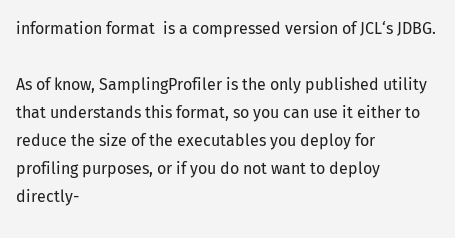information format  is a compressed version of JCL‘s JDBG.

As of know, SamplingProfiler is the only published utility that understands this format, so you can use it either to reduce the size of the executables you deploy for profiling purposes, or if you do not want to deploy directly-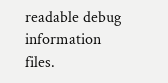readable debug information files.